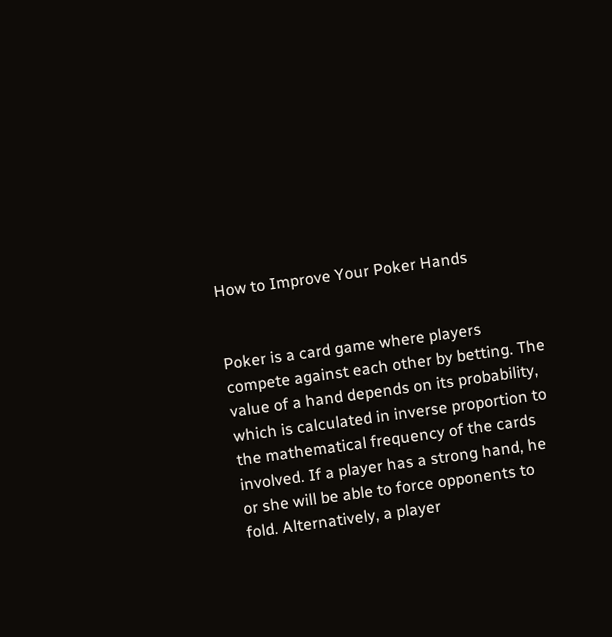How to Improve Your Poker Hands


Poker is a card game where players compete against each other by betting. The value of a hand depends on its probability, which is calculated in inverse proportion to the mathematical frequency of the cards involved. If a player has a strong hand, he or she will be able to force opponents to fold. Alternatively, a player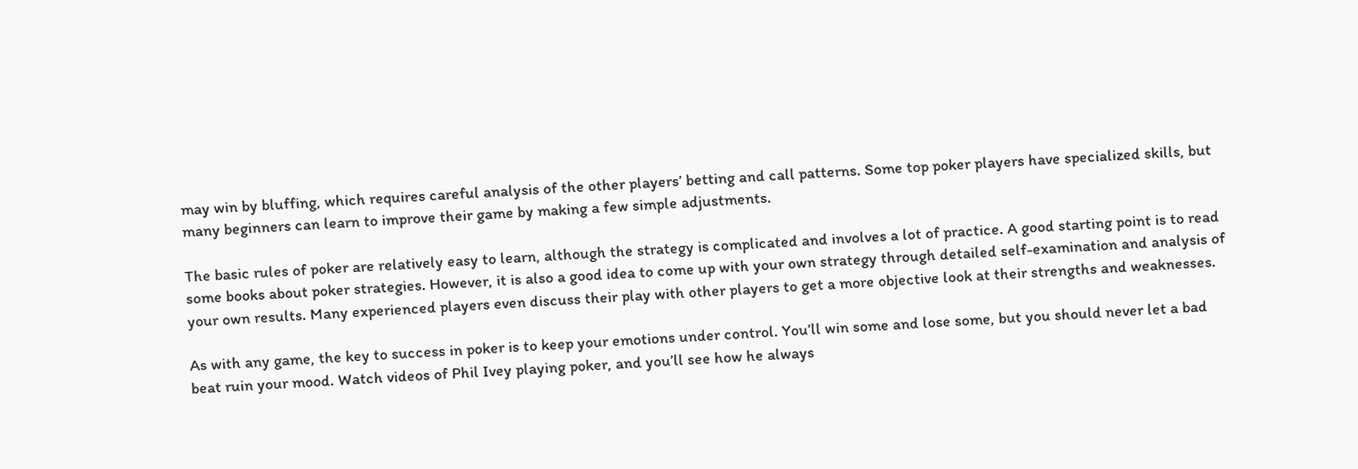may win by bluffing, which requires careful analysis of the other players’ betting and call patterns. Some top poker players have specialized skills, but many beginners can learn to improve their game by making a few simple adjustments.

The basic rules of poker are relatively easy to learn, although the strategy is complicated and involves a lot of practice. A good starting point is to read some books about poker strategies. However, it is also a good idea to come up with your own strategy through detailed self-examination and analysis of your own results. Many experienced players even discuss their play with other players to get a more objective look at their strengths and weaknesses.

As with any game, the key to success in poker is to keep your emotions under control. You’ll win some and lose some, but you should never let a bad beat ruin your mood. Watch videos of Phil Ivey playing poker, and you’ll see how he always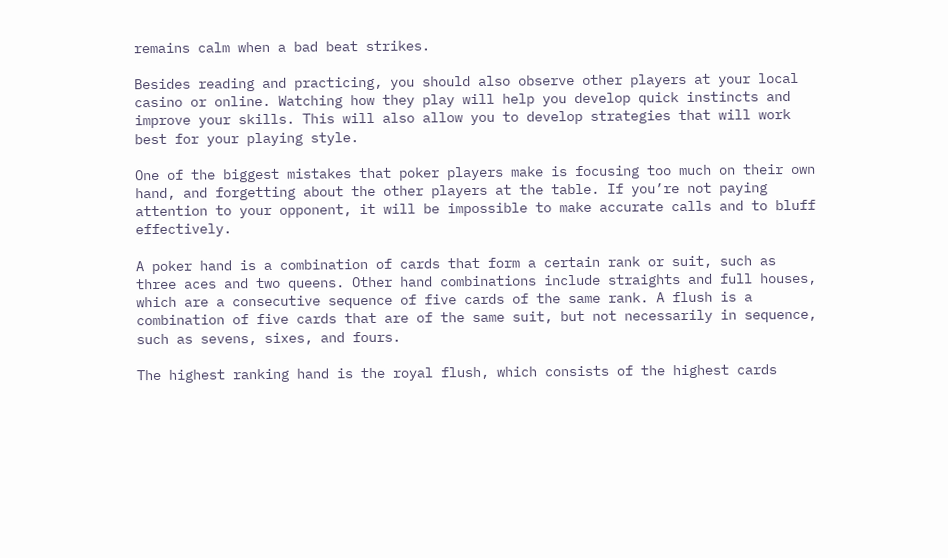remains calm when a bad beat strikes.

Besides reading and practicing, you should also observe other players at your local casino or online. Watching how they play will help you develop quick instincts and improve your skills. This will also allow you to develop strategies that will work best for your playing style.

One of the biggest mistakes that poker players make is focusing too much on their own hand, and forgetting about the other players at the table. If you’re not paying attention to your opponent, it will be impossible to make accurate calls and to bluff effectively.

A poker hand is a combination of cards that form a certain rank or suit, such as three aces and two queens. Other hand combinations include straights and full houses, which are a consecutive sequence of five cards of the same rank. A flush is a combination of five cards that are of the same suit, but not necessarily in sequence, such as sevens, sixes, and fours.

The highest ranking hand is the royal flush, which consists of the highest cards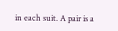in each suit. A pair is a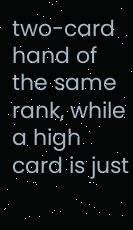two-card hand of the same rank, while a high card is just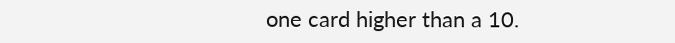one card higher than a 10.